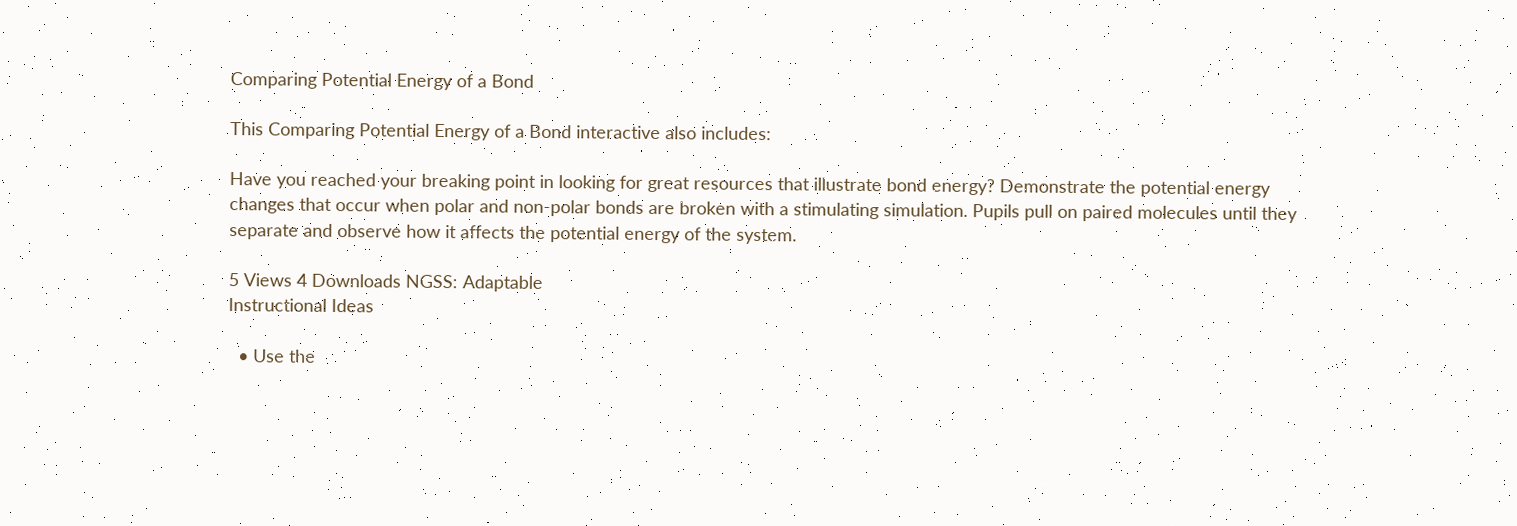Comparing Potential Energy of a Bond

This Comparing Potential Energy of a Bond interactive also includes:

Have you reached your breaking point in looking for great resources that illustrate bond energy? Demonstrate the potential energy changes that occur when polar and non-polar bonds are broken with a stimulating simulation. Pupils pull on paired molecules until they separate and observe how it affects the potential energy of the system.

5 Views 4 Downloads NGSS: Adaptable
Instructional Ideas

  • Use the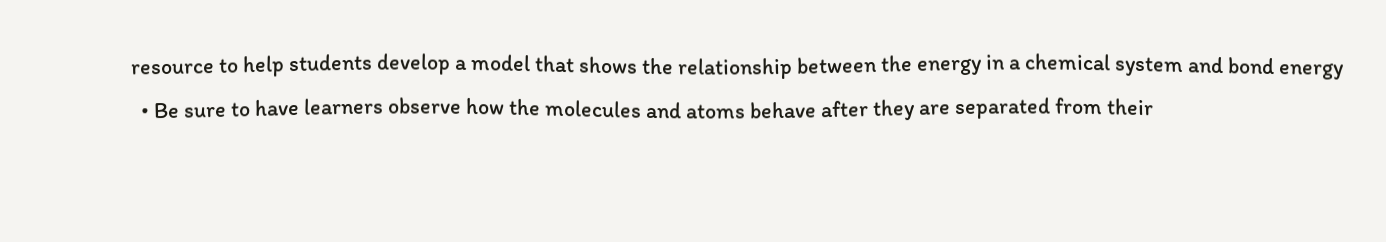resource to help students develop a model that shows the relationship between the energy in a chemical system and bond energy
  • Be sure to have learners observe how the molecules and atoms behave after they are separated from their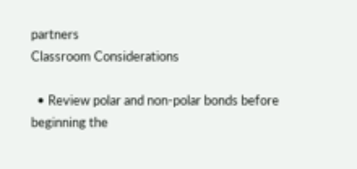partners
Classroom Considerations

  • Review polar and non-polar bonds before beginning the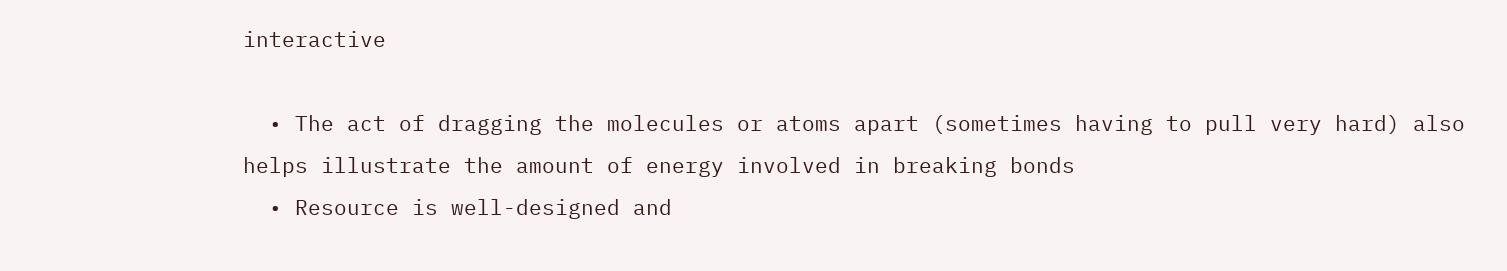interactive

  • The act of dragging the molecules or atoms apart (sometimes having to pull very hard) also helps illustrate the amount of energy involved in breaking bonds
  • Resource is well-designed and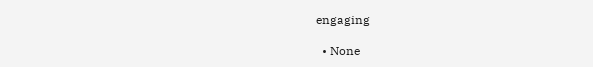engaging

  • None